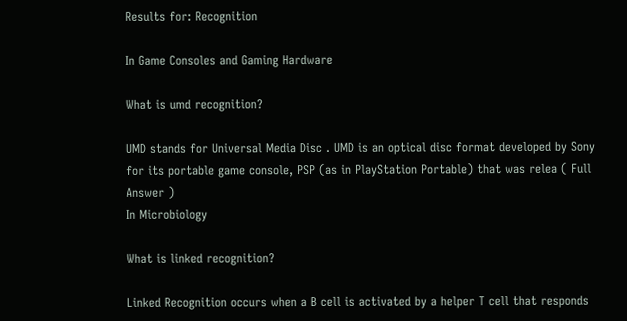Results for: Recognition

In Game Consoles and Gaming Hardware

What is umd recognition?

UMD stands for Universal Media Disc . UMD is an optical disc format developed by Sony for its portable game console, PSP (as in PlayStation Portable) that was relea ( Full Answer )
In Microbiology

What is linked recognition?

Linked Recognition occurs when a B cell is activated by a helper T cell that responds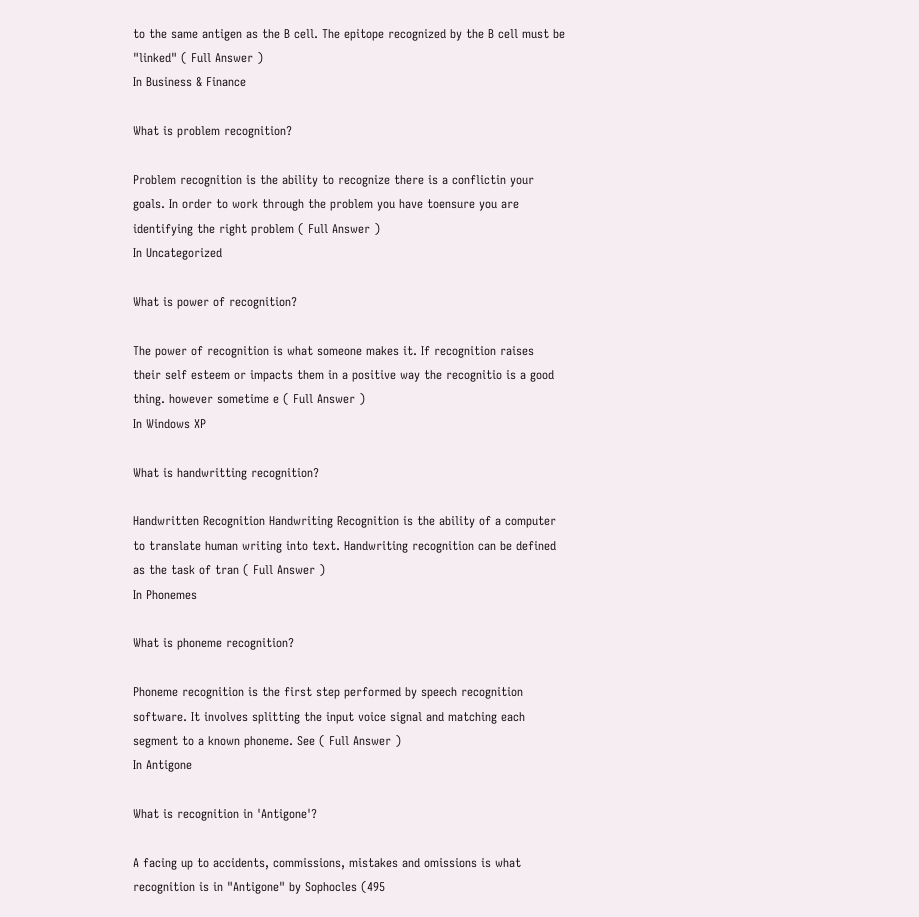to the same antigen as the B cell. The epitope recognized by the B cell must be "linked" ( Full Answer )
In Business & Finance

What is problem recognition?

Problem recognition is the ability to recognize there is a conflictin your goals. In order to work through the problem you have toensure you are identifying the right problem ( Full Answer )
In Uncategorized

What is power of recognition?

The power of recognition is what someone makes it. If recognition raises their self esteem or impacts them in a positive way the recognitio is a good thing. however sometime e ( Full Answer )
In Windows XP

What is handwritting recognition?

Handwritten Recognition Handwriting Recognition is the ability of a computer to translate human writing into text. Handwriting recognition can be defined as the task of tran ( Full Answer )
In Phonemes

What is phoneme recognition?

Phoneme recognition is the first step performed by speech recognition software. It involves splitting the input voice signal and matching each segment to a known phoneme. See ( Full Answer )
In Antigone

What is recognition in 'Antigone'?

A facing up to accidents, commissions, mistakes and omissions is what recognition is in "Antigone" by Sophocles (495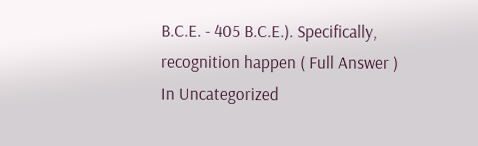B.C.E. - 405 B.C.E.). Specifically, recognition happen ( Full Answer )
In Uncategorized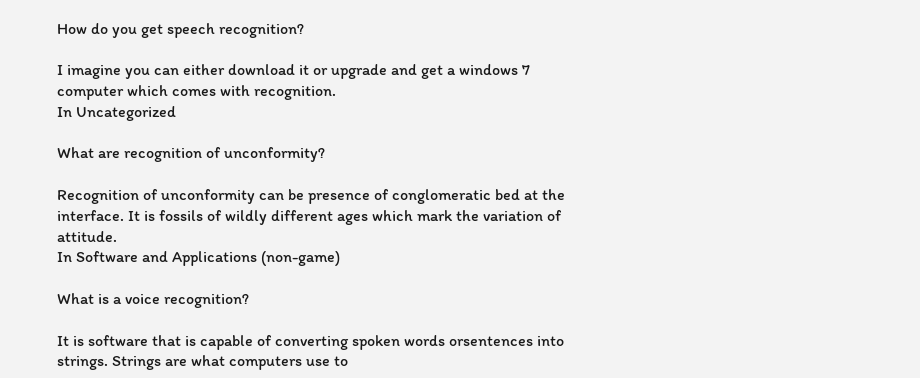How do you get speech recognition?

I imagine you can either download it or upgrade and get a windows 7 computer which comes with recognition.
In Uncategorized

What are recognition of unconformity?

Recognition of unconformity can be presence of conglomeratic bed at the interface. It is fossils of wildly different ages which mark the variation of attitude.
In Software and Applications (non-game)

What is a voice recognition?

It is software that is capable of converting spoken words orsentences into strings. Strings are what computers use to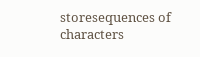storesequences of characters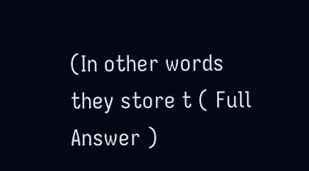(In other words they store t ( Full Answer )